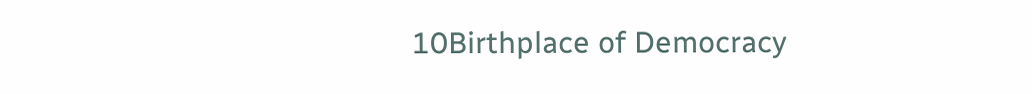10Birthplace of Democracy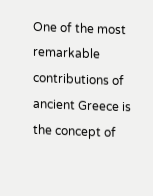One of the most remarkable contributions of ancient Greece is the concept of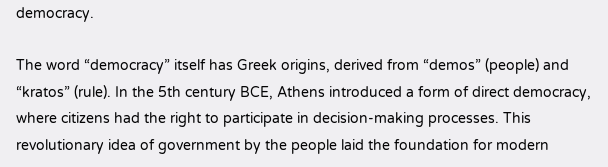democracy.

The word “democracy” itself has Greek origins, derived from “demos” (people) and “kratos” (rule). In the 5th century BCE, Athens introduced a form of direct democracy, where citizens had the right to participate in decision-making processes. This revolutionary idea of government by the people laid the foundation for modern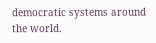democratic systems around the world.